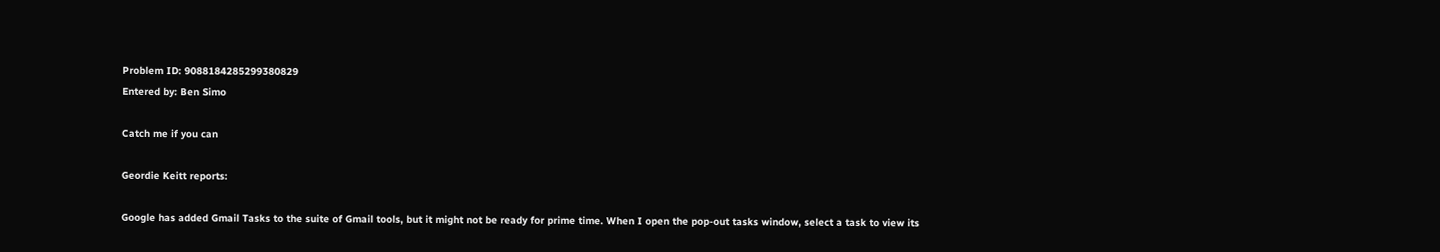Problem ID: 9088184285299380829
Entered by: Ben Simo

Catch me if you can

Geordie Keitt reports:

Google has added Gmail Tasks to the suite of Gmail tools, but it might not be ready for prime time. When I open the pop-out tasks window, select a task to view its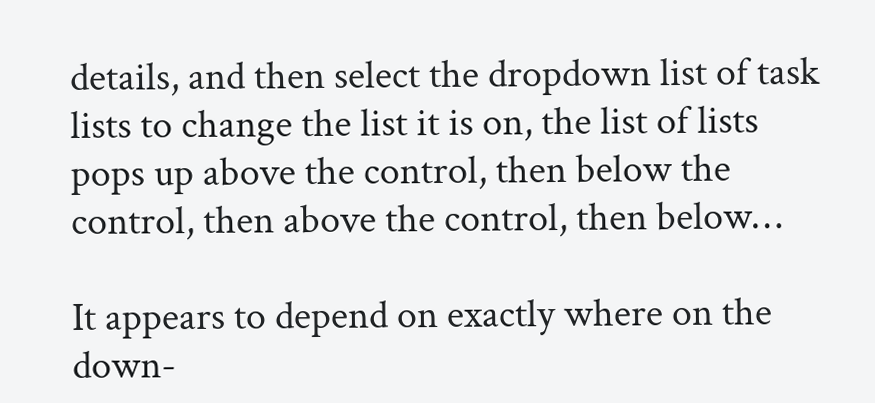details, and then select the dropdown list of task lists to change the list it is on, the list of lists pops up above the control, then below the control, then above the control, then below…

It appears to depend on exactly where on the down-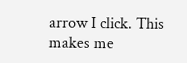arrow I click. This makes me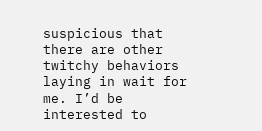suspicious that there are other twitchy behaviors laying in wait for me. I’d be interested to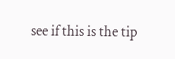see if this is the tip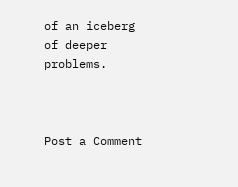of an iceberg of deeper problems.



Post a Comment